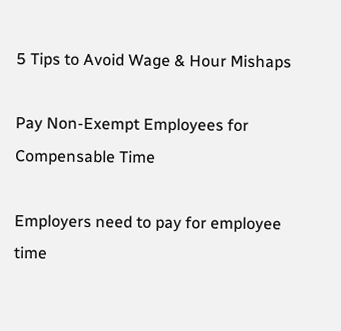5 Tips to Avoid Wage & Hour Mishaps

Pay Non-Exempt Employees for Compensable Time

Employers need to pay for employee time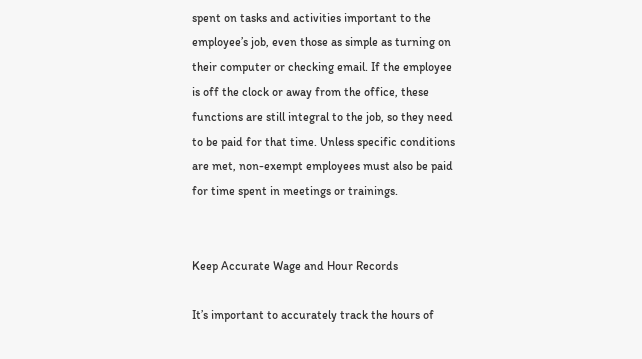spent on tasks and activities important to the employee’s job, even those as simple as turning on their computer or checking email. If the employee is off the clock or away from the office, these functions are still integral to the job, so they need to be paid for that time. Unless specific conditions are met, non-exempt employees must also be paid for time spent in meetings or trainings.


Keep Accurate Wage and Hour Records

It’s important to accurately track the hours of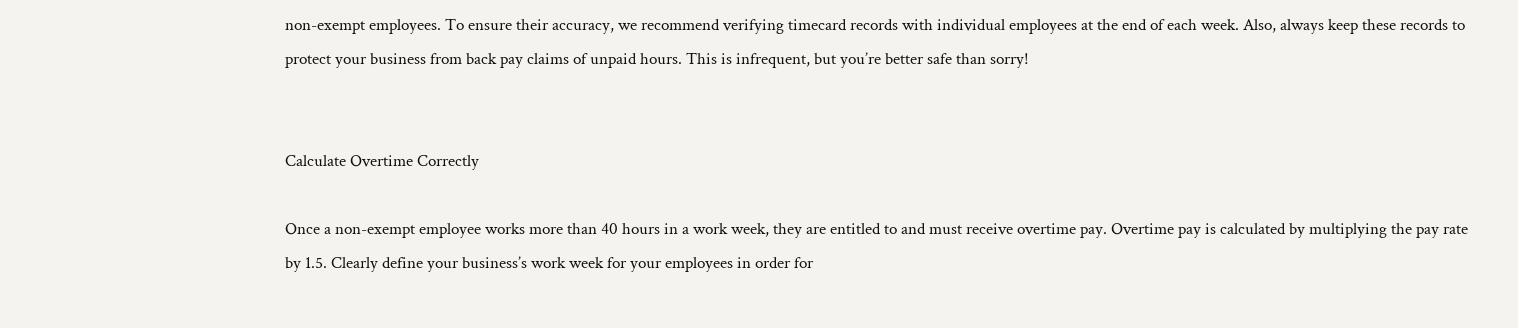non-exempt employees. To ensure their accuracy, we recommend verifying timecard records with individual employees at the end of each week. Also, always keep these records to protect your business from back pay claims of unpaid hours. This is infrequent, but you’re better safe than sorry!


Calculate Overtime Correctly

Once a non-exempt employee works more than 40 hours in a work week, they are entitled to and must receive overtime pay. Overtime pay is calculated by multiplying the pay rate by 1.5. Clearly define your business’s work week for your employees in order for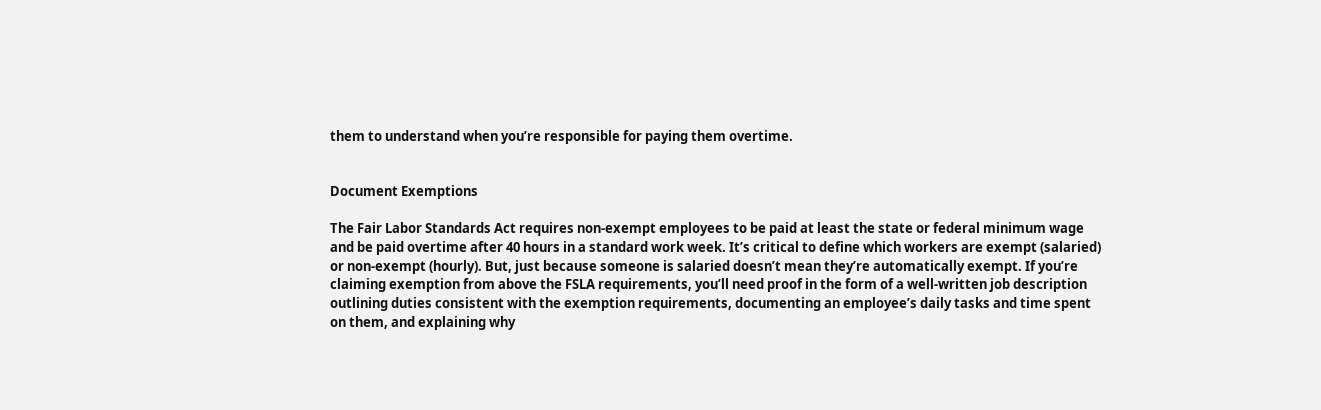them to understand when you’re responsible for paying them overtime.


Document Exemptions

The Fair Labor Standards Act requires non-exempt employees to be paid at least the state or federal minimum wage and be paid overtime after 40 hours in a standard work week. It’s critical to define which workers are exempt (salaried) or non-exempt (hourly). But, just because someone is salaried doesn’t mean they’re automatically exempt. If you’re claiming exemption from above the FSLA requirements, you’ll need proof in the form of a well-written job description outlining duties consistent with the exemption requirements, documenting an employee’s daily tasks and time spent on them, and explaining why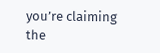you’re claiming the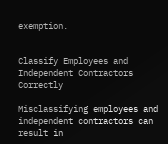exemption.


Classify Employees and Independent Contractors Correctly

Misclassifying employees and independent contractors can result in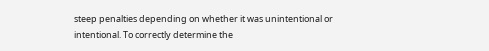steep penalties depending on whether it was unintentional or intentional. To correctly determine the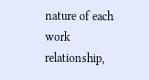nature of each work relationship,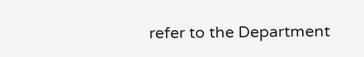refer to the Department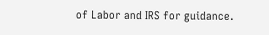of Labor and IRS for guidance.